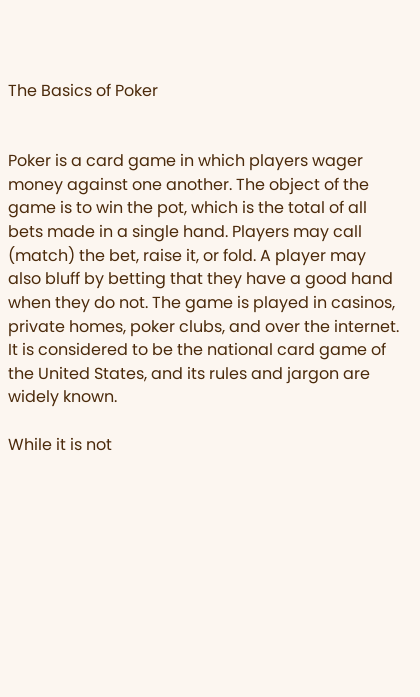The Basics of Poker


Poker is a card game in which players wager money against one another. The object of the game is to win the pot, which is the total of all bets made in a single hand. Players may call (match) the bet, raise it, or fold. A player may also bluff by betting that they have a good hand when they do not. The game is played in casinos, private homes, poker clubs, and over the internet. It is considered to be the national card game of the United States, and its rules and jargon are widely known.

While it is not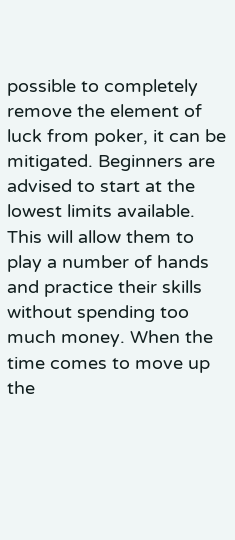possible to completely remove the element of luck from poker, it can be mitigated. Beginners are advised to start at the lowest limits available. This will allow them to play a number of hands and practice their skills without spending too much money. When the time comes to move up the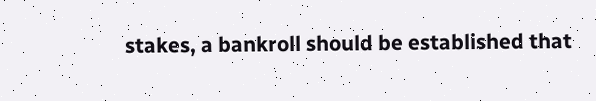stakes, a bankroll should be established that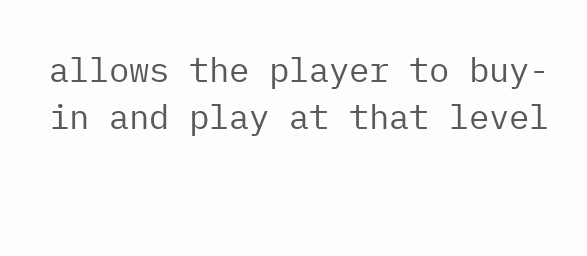allows the player to buy-in and play at that level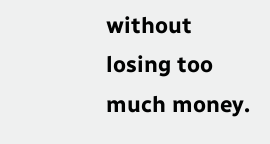without losing too much money.